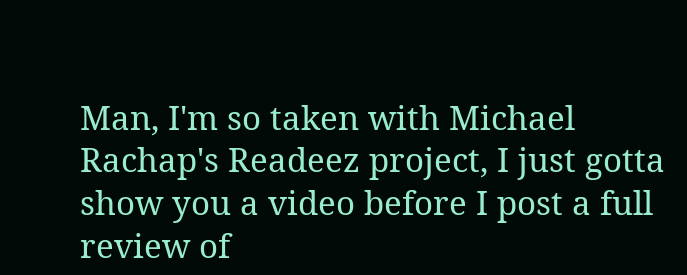Man, I'm so taken with Michael Rachap's Readeez project, I just gotta show you a video before I post a full review of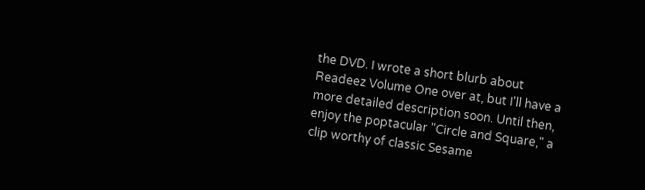the DVD. I wrote a short blurb about Readeez Volume One over at, but I'll have a more detailed description soon. Until then, enjoy the poptacular "Circle and Square," a clip worthy of classic Sesame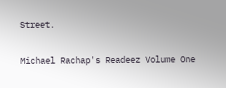Street.

Michael Rachap's Readeez Volume One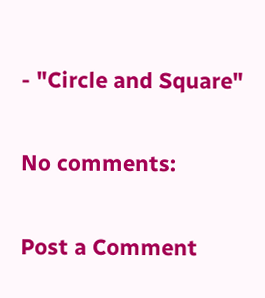- "Circle and Square"

No comments:

Post a Comment